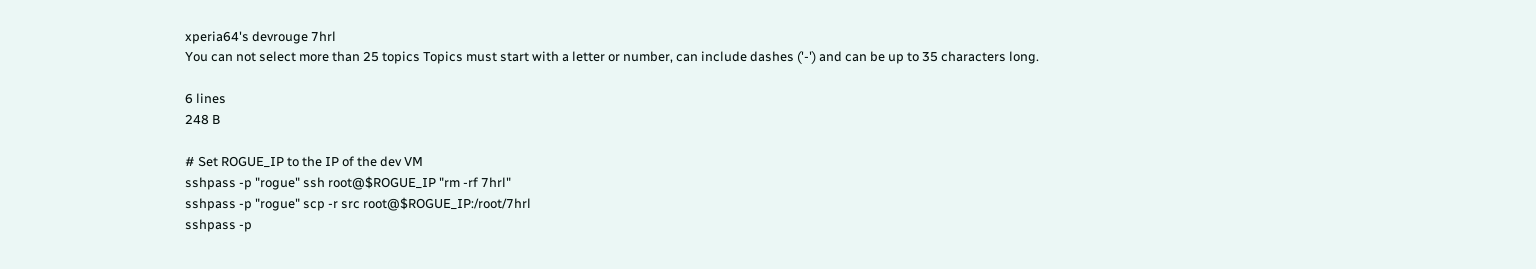xperia64's devrouge 7hrl
You can not select more than 25 topics Topics must start with a letter or number, can include dashes ('-') and can be up to 35 characters long.

6 lines
248 B

# Set ROGUE_IP to the IP of the dev VM
sshpass -p "rogue" ssh root@$ROGUE_IP "rm -rf 7hrl"
sshpass -p "rogue" scp -r src root@$ROGUE_IP:/root/7hrl
sshpass -p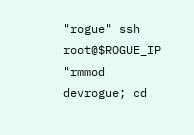"rogue" ssh root@$ROGUE_IP "rmmod devrogue; cd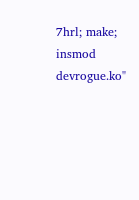7hrl; make; insmod devrogue.ko"